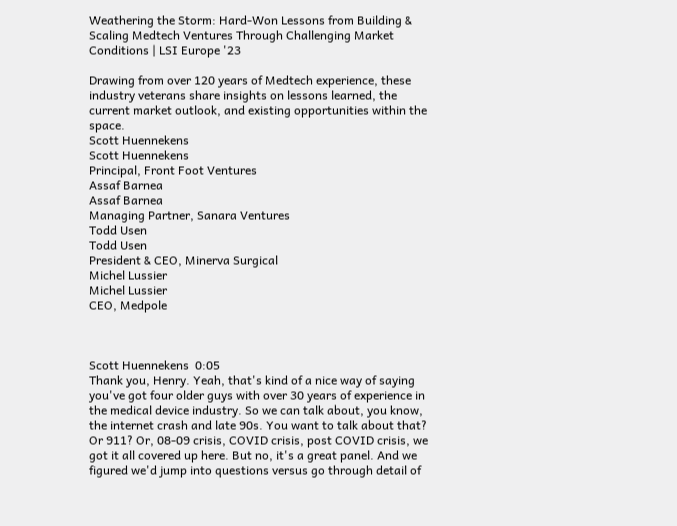Weathering the Storm: Hard-Won Lessons from Building & Scaling Medtech Ventures Through Challenging Market Conditions | LSI Europe '23

Drawing from over 120 years of Medtech experience, these industry veterans share insights on lessons learned, the current market outlook, and existing opportunities within the space.
Scott Huennekens
Scott Huennekens
Principal, Front Foot Ventures
Assaf Barnea
Assaf Barnea
Managing Partner, Sanara Ventures
Todd Usen
Todd Usen
President & CEO, Minerva Surgical
Michel Lussier
Michel Lussier
CEO, Medpole



Scott Huennekens  0:05
Thank you, Henry. Yeah, that's kind of a nice way of saying you've got four older guys with over 30 years of experience in the medical device industry. So we can talk about, you know, the internet crash and late 90s. You want to talk about that? Or 911? Or, 08-09 crisis, COVID crisis, post COVID crisis, we got it all covered up here. But no, it's a great panel. And we figured we'd jump into questions versus go through detail of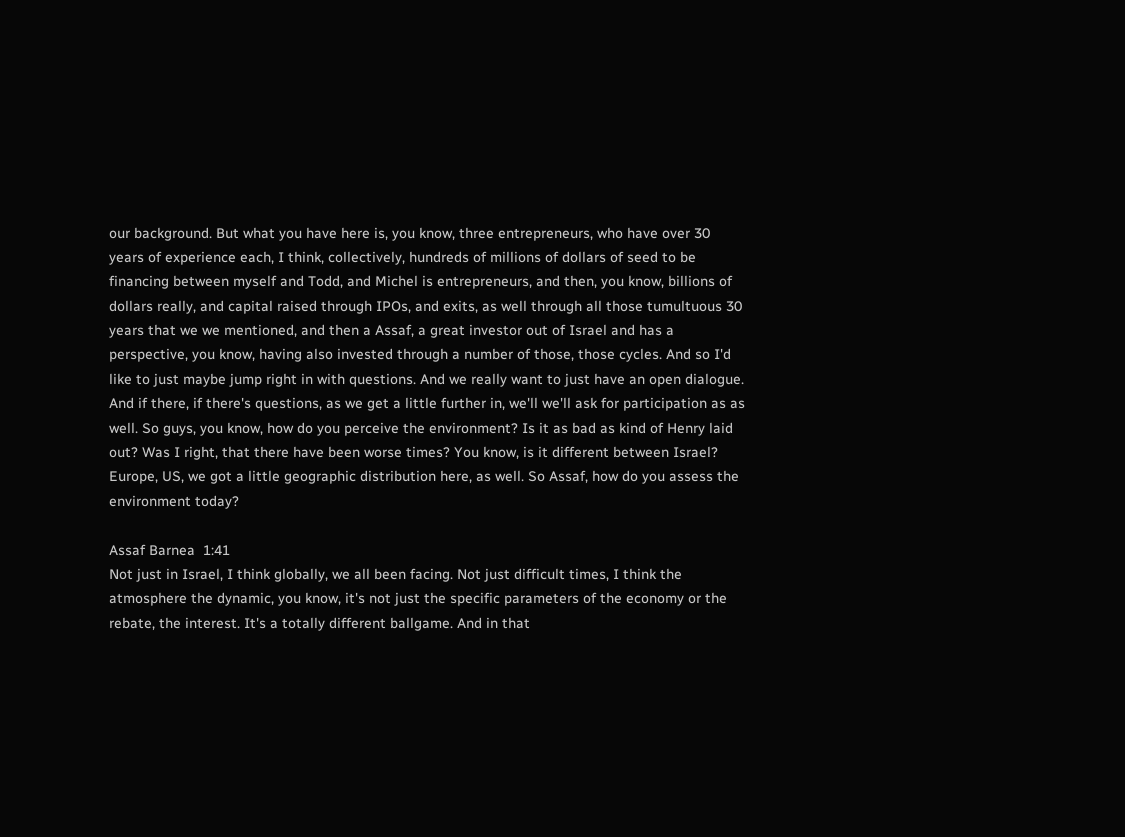our background. But what you have here is, you know, three entrepreneurs, who have over 30 years of experience each, I think, collectively, hundreds of millions of dollars of seed to be financing between myself and Todd, and Michel is entrepreneurs, and then, you know, billions of dollars really, and capital raised through IPOs, and exits, as well through all those tumultuous 30 years that we we mentioned, and then a Assaf, a great investor out of Israel and has a perspective, you know, having also invested through a number of those, those cycles. And so I'd like to just maybe jump right in with questions. And we really want to just have an open dialogue. And if there, if there's questions, as we get a little further in, we'll we'll ask for participation as as well. So guys, you know, how do you perceive the environment? Is it as bad as kind of Henry laid out? Was I right, that there have been worse times? You know, is it different between Israel? Europe, US, we got a little geographic distribution here, as well. So Assaf, how do you assess the environment today?

Assaf Barnea  1:41
Not just in Israel, I think globally, we all been facing. Not just difficult times, I think the atmosphere the dynamic, you know, it's not just the specific parameters of the economy or the rebate, the interest. It's a totally different ballgame. And in that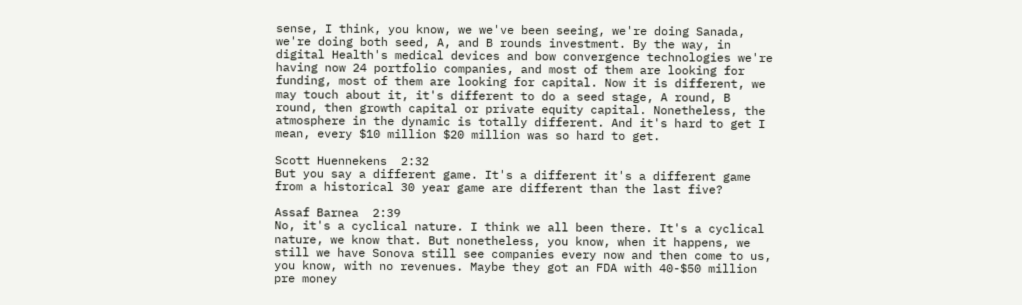sense, I think, you know, we we've been seeing, we're doing Sanada, we're doing both seed, A, and B rounds investment. By the way, in digital Health's medical devices and bow convergence technologies we're having now 24 portfolio companies, and most of them are looking for funding, most of them are looking for capital. Now it is different, we may touch about it, it's different to do a seed stage, A round, B round, then growth capital or private equity capital. Nonetheless, the atmosphere in the dynamic is totally different. And it's hard to get I mean, every $10 million $20 million was so hard to get.

Scott Huennekens  2:32
But you say a different game. It's a different it's a different game from a historical 30 year game are different than the last five?

Assaf Barnea  2:39
No, it's a cyclical nature. I think we all been there. It's a cyclical nature, we know that. But nonetheless, you know, when it happens, we still we have Sonova still see companies every now and then come to us, you know, with no revenues. Maybe they got an FDA with 40-$50 million pre money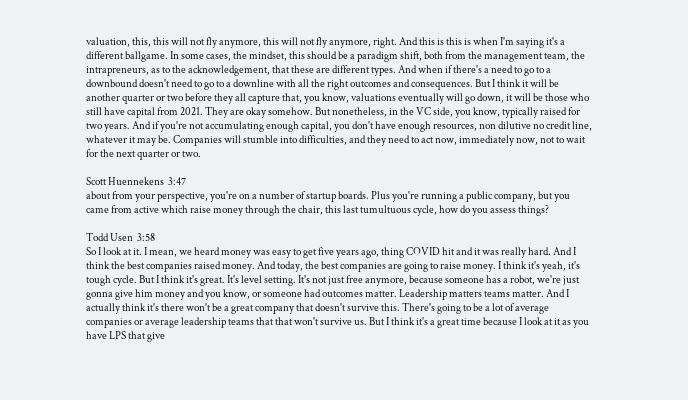valuation, this, this will not fly anymore, this will not fly anymore, right. And this is this is when I'm saying it's a different ballgame. In some cases, the mindset, this should be a paradigm shift, both from the management team, the intrapreneurs, as to the acknowledgement, that these are different types. And when if there's a need to go to a downbound doesn't need to go to a downline with all the right outcomes and consequences. But I think it will be another quarter or two before they all capture that, you know, valuations eventually will go down, it will be those who still have capital from 2021. They are okay somehow. But nonetheless, in the VC side, you know, typically raised for two years. And if you're not accumulating enough capital, you don't have enough resources, non dilutive no credit line, whatever it may be. Companies will stumble into difficulties, and they need to act now, immediately now, not to wait for the next quarter or two.

Scott Huennekens  3:47
about from your perspective, you're on a number of startup boards. Plus you're running a public company, but you came from active which raise money through the chair, this last tumultuous cycle, how do you assess things?

Todd Usen  3:58
So I look at it. I mean, we heard money was easy to get five years ago, thing COVID hit and it was really hard. And I think the best companies raised money. And today, the best companies are going to raise money. I think it's yeah, it's tough cycle. But I think it's great. It's level setting. It's not just free anymore, because someone has a robot, we're just gonna give him money and you know, or someone had outcomes matter. Leadership matters teams matter. And I actually think it's there won't be a great company that doesn't survive this. There's going to be a lot of average companies or average leadership teams that that won't survive us. But I think it's a great time because I look at it as you have LPS that give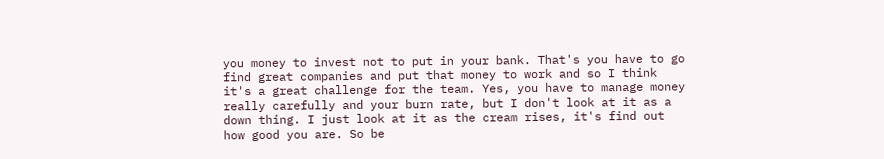you money to invest not to put in your bank. That's you have to go find great companies and put that money to work and so I think it's a great challenge for the team. Yes, you have to manage money really carefully and your burn rate, but I don't look at it as a down thing. I just look at it as the cream rises, it's find out how good you are. So be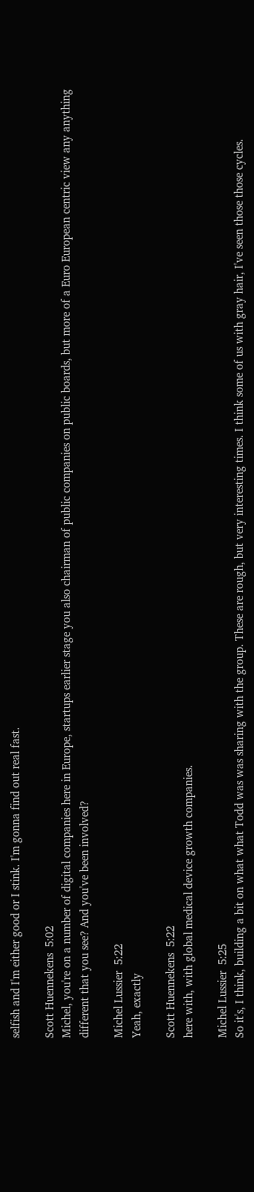selfish and I'm either good or I stink. I'm gonna find out real fast.

Scott Huennekens  5:02
Michel, you're on a number of digital companies here in Europe, startups earlier stage you also chairman of public companies on public boards, but more of a Euro European centric view any anything different that you see? And you've been involved?

Michel Lussier  5:22
Yeah, exactly

Scott Huennekens  5:22
here with, with global medical device growth companies.

Michel Lussier  5:25
So it's, I think, building a bit on what what Todd was was sharing with the group. These are rough, but very interesting times. I think some of us with gray hair, I've seen those those cycles.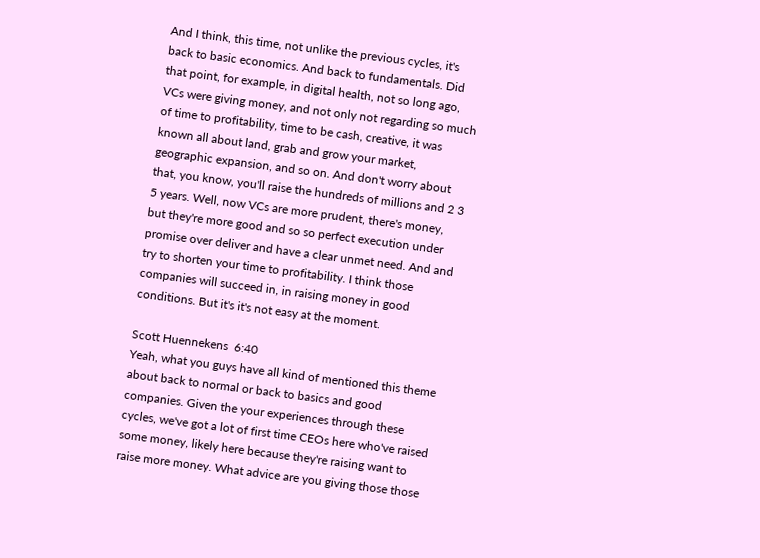And I think, this time, not unlike the previous cycles, it's back to basic economics. And back to fundamentals. Did that point, for example, in digital health, not so long ago, VCs were giving money, and not only not regarding so much of time to profitability, time to be cash, creative, it was known all about land, grab and grow your market, geographic expansion, and so on. And don't worry about that, you know, you'll raise the hundreds of millions and 2 3 5 years. Well, now VCs are more prudent, there's money, but they're more good and so so perfect execution under promise over deliver and have a clear unmet need. And and try to shorten your time to profitability. I think those companies will succeed in, in raising money in good conditions. But it's it's not easy at the moment.

Scott Huennekens  6:40
Yeah, what you guys have all kind of mentioned this theme about back to normal or back to basics and good companies. Given the your experiences through these cycles, we've got a lot of first time CEOs here who've raised some money, likely here because they're raising want to raise more money. What advice are you giving those those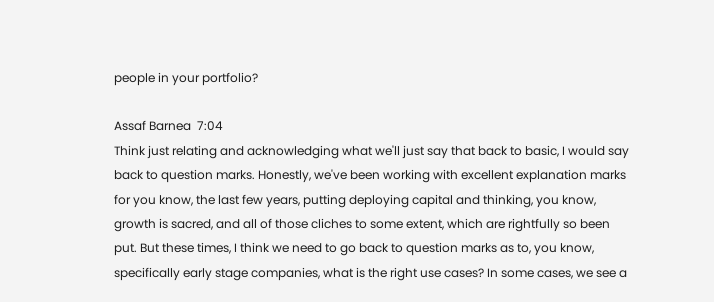people in your portfolio?

Assaf Barnea  7:04
Think just relating and acknowledging what we'll just say that back to basic, I would say back to question marks. Honestly, we've been working with excellent explanation marks for you know, the last few years, putting deploying capital and thinking, you know, growth is sacred, and all of those cliches to some extent, which are rightfully so been put. But these times, I think we need to go back to question marks as to, you know, specifically early stage companies, what is the right use cases? In some cases, we see a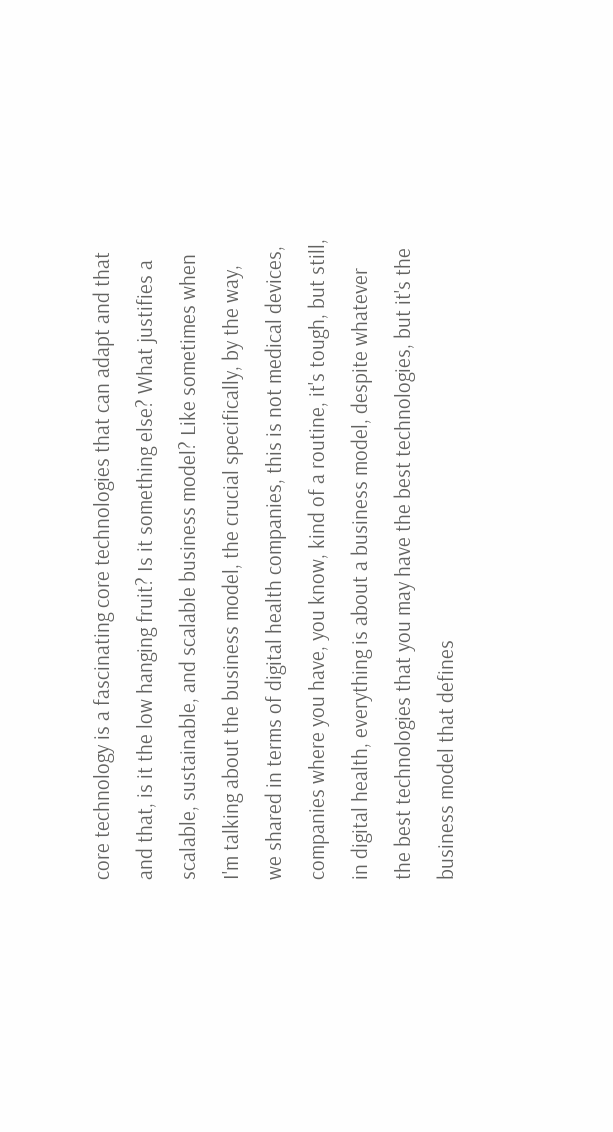core technology is a fascinating core technologies that can adapt and that and that, is it the low hanging fruit? Is it something else? What justifies a scalable, sustainable, and scalable business model? Like sometimes when I'm talking about the business model, the crucial specifically, by the way, we shared in terms of digital health companies, this is not medical devices, companies where you have, you know, kind of a routine, it's tough, but still, in digital health, everything is about a business model, despite whatever the best technologies that you may have the best technologies, but it's the business model that defines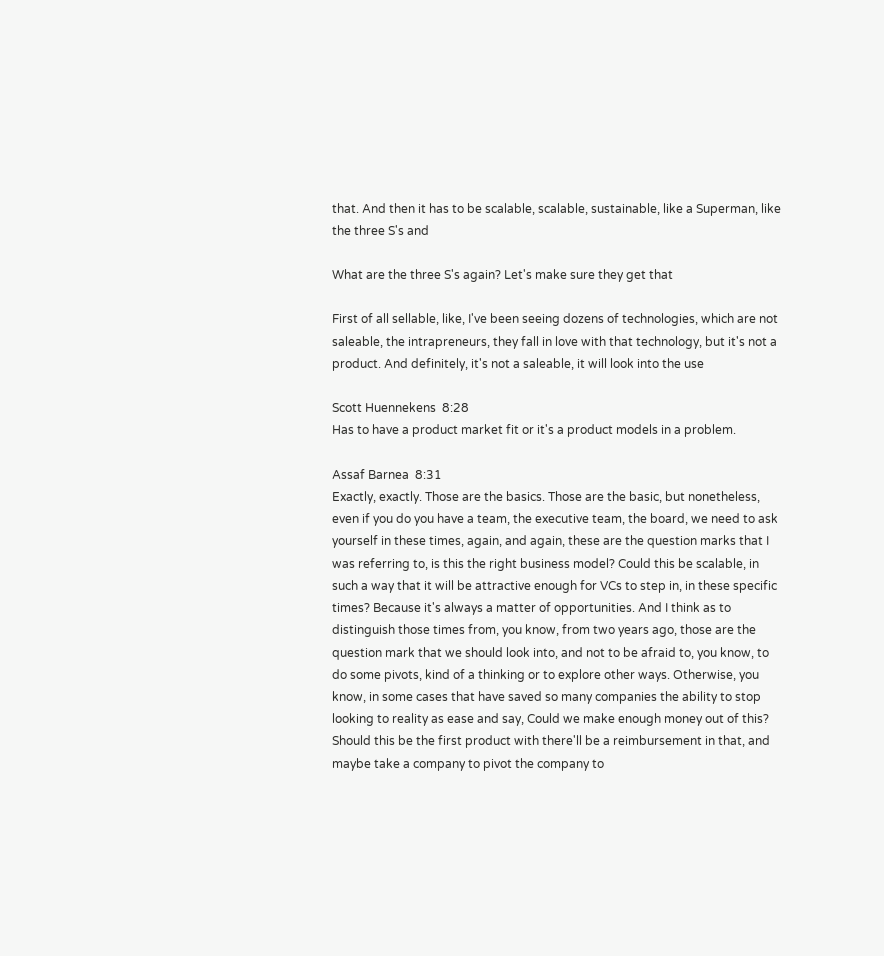that. And then it has to be scalable, scalable, sustainable, like a Superman, like the three S's and

What are the three S's again? Let's make sure they get that

First of all sellable, like, I've been seeing dozens of technologies, which are not saleable, the intrapreneurs, they fall in love with that technology, but it's not a product. And definitely, it's not a saleable, it will look into the use

Scott Huennekens  8:28
Has to have a product market fit or it's a product models in a problem.

Assaf Barnea  8:31
Exactly, exactly. Those are the basics. Those are the basic, but nonetheless, even if you do you have a team, the executive team, the board, we need to ask yourself in these times, again, and again, these are the question marks that I was referring to, is this the right business model? Could this be scalable, in such a way that it will be attractive enough for VCs to step in, in these specific times? Because it's always a matter of opportunities. And I think as to distinguish those times from, you know, from two years ago, those are the question mark that we should look into, and not to be afraid to, you know, to do some pivots, kind of a thinking or to explore other ways. Otherwise, you know, in some cases that have saved so many companies the ability to stop looking to reality as ease and say, Could we make enough money out of this? Should this be the first product with there'll be a reimbursement in that, and maybe take a company to pivot the company to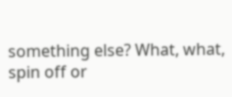something else? What, what, spin off or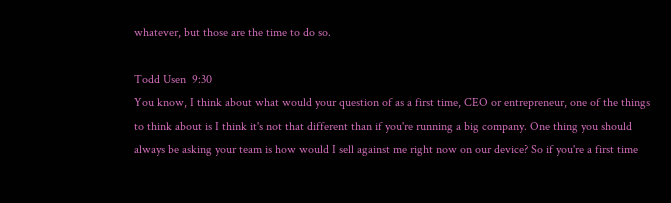whatever, but those are the time to do so.

Todd Usen  9:30
You know, I think about what would your question of as a first time, CEO or entrepreneur, one of the things to think about is I think it's not that different than if you're running a big company. One thing you should always be asking your team is how would I sell against me right now on our device? So if you're a first time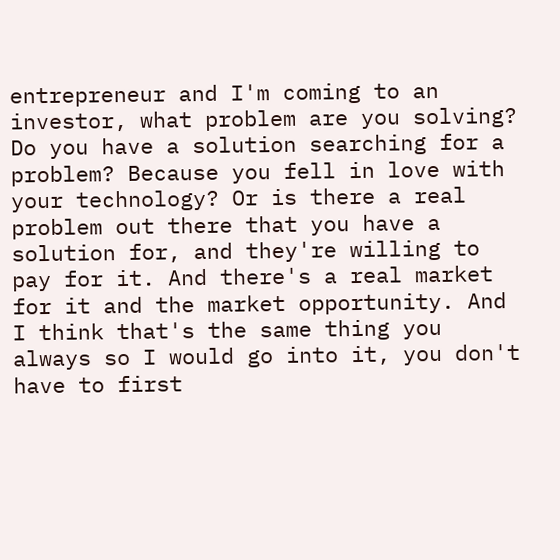entrepreneur and I'm coming to an investor, what problem are you solving? Do you have a solution searching for a problem? Because you fell in love with your technology? Or is there a real problem out there that you have a solution for, and they're willing to pay for it. And there's a real market for it and the market opportunity. And I think that's the same thing you always so I would go into it, you don't have to first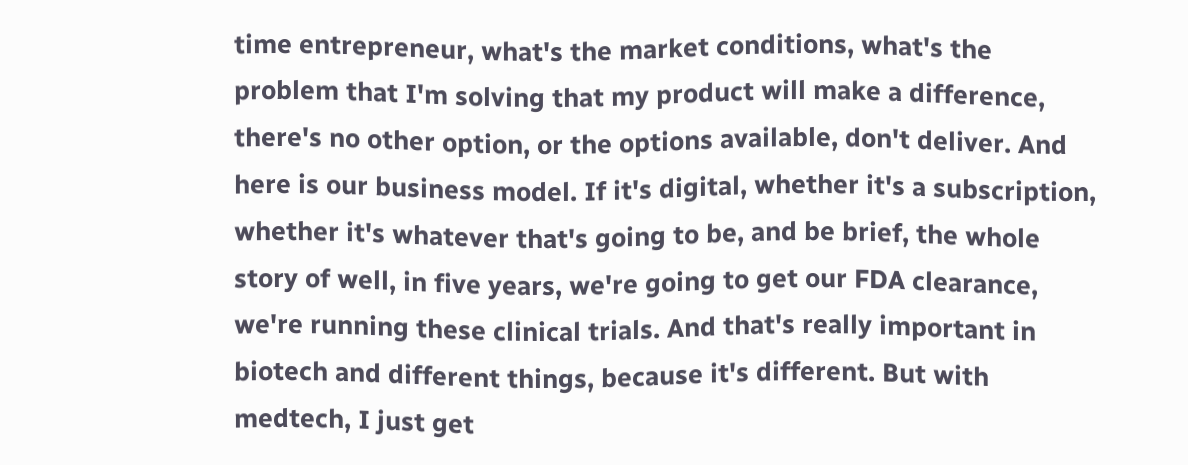time entrepreneur, what's the market conditions, what's the problem that I'm solving that my product will make a difference, there's no other option, or the options available, don't deliver. And here is our business model. If it's digital, whether it's a subscription, whether it's whatever that's going to be, and be brief, the whole story of well, in five years, we're going to get our FDA clearance, we're running these clinical trials. And that's really important in biotech and different things, because it's different. But with medtech, I just get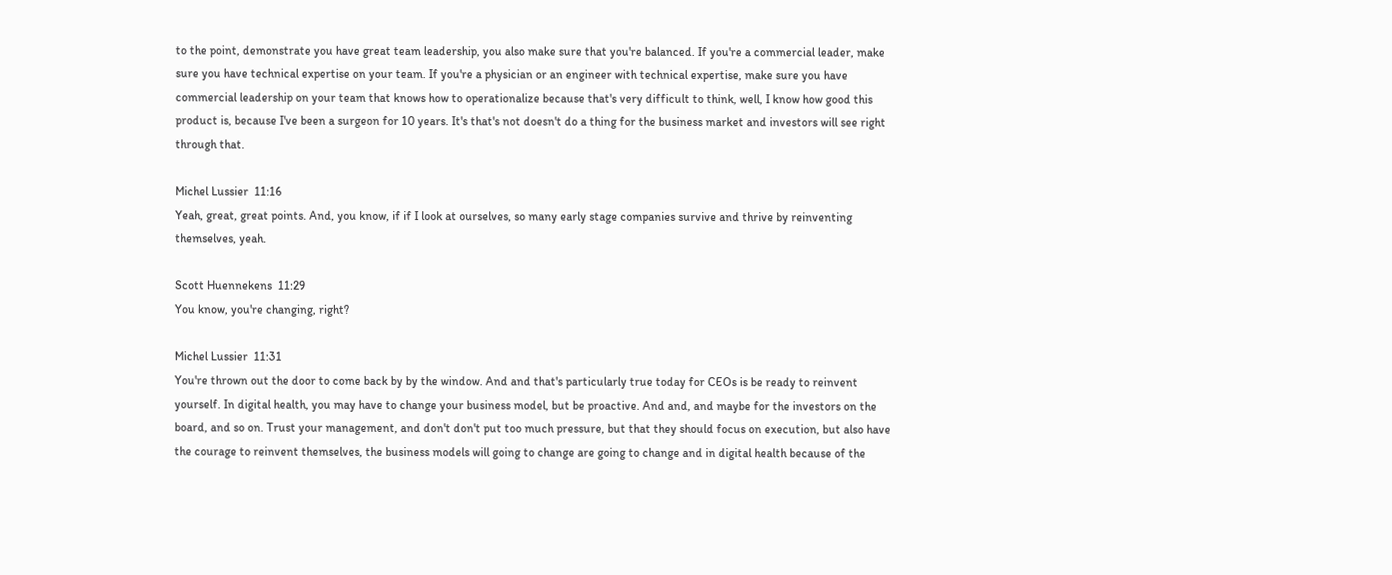to the point, demonstrate you have great team leadership, you also make sure that you're balanced. If you're a commercial leader, make sure you have technical expertise on your team. If you're a physician or an engineer with technical expertise, make sure you have commercial leadership on your team that knows how to operationalize because that's very difficult to think, well, I know how good this product is, because I've been a surgeon for 10 years. It's that's not doesn't do a thing for the business market and investors will see right through that.

Michel Lussier  11:16
Yeah, great, great points. And, you know, if if I look at ourselves, so many early stage companies survive and thrive by reinventing themselves, yeah.

Scott Huennekens  11:29
You know, you're changing, right?

Michel Lussier  11:31
You're thrown out the door to come back by by the window. And and that's particularly true today for CEOs is be ready to reinvent yourself. In digital health, you may have to change your business model, but be proactive. And and, and maybe for the investors on the board, and so on. Trust your management, and don't don't put too much pressure, but that they should focus on execution, but also have the courage to reinvent themselves, the business models will going to change are going to change and in digital health because of the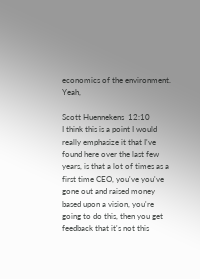economics of the environment. Yeah,

Scott Huennekens  12:10
I think this is a point I would really emphasize it that I've found here over the last few years, is that a lot of times as a first time CEO, you've you've gone out and raised money based upon a vision, you're going to do this, then you get feedback that it's not this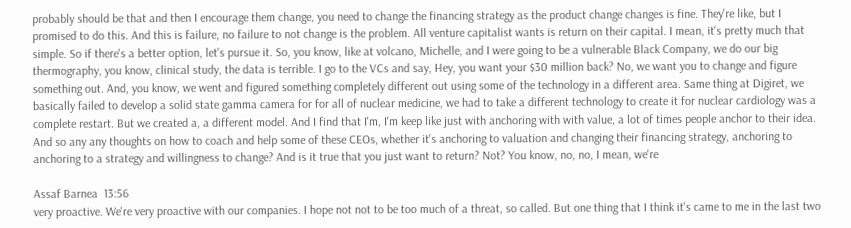probably should be that and then I encourage them change, you need to change the financing strategy as the product change changes is fine. They're like, but I promised to do this. And this is failure, no failure to not change is the problem. All venture capitalist wants is return on their capital. I mean, it's pretty much that simple. So if there's a better option, let's pursue it. So, you know, like at volcano, Michelle, and I were going to be a vulnerable Black Company, we do our big thermography, you know, clinical study, the data is terrible. I go to the VCs and say, Hey, you want your $30 million back? No, we want you to change and figure something out. And, you know, we went and figured something completely different out using some of the technology in a different area. Same thing at Digiret, we basically failed to develop a solid state gamma camera for for all of nuclear medicine, we had to take a different technology to create it for nuclear cardiology was a complete restart. But we created a, a different model. And I find that I'm, I'm keep like just with anchoring with with value, a lot of times people anchor to their idea. And so any any thoughts on how to coach and help some of these CEOs, whether it's anchoring to valuation and changing their financing strategy, anchoring to anchoring to a strategy and willingness to change? And is it true that you just want to return? Not? You know, no, no, I mean, we're

Assaf Barnea  13:56
very proactive. We're very proactive with our companies. I hope not not to be too much of a threat, so called. But one thing that I think it's came to me in the last two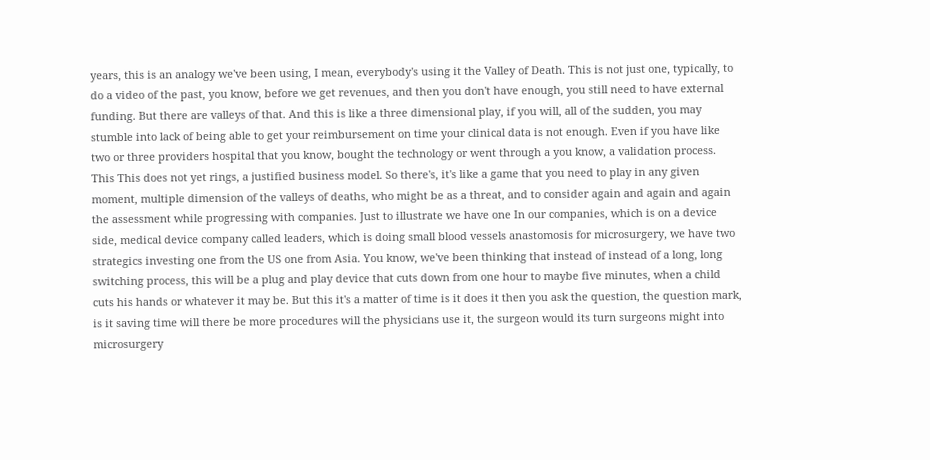years, this is an analogy we've been using, I mean, everybody's using it the Valley of Death. This is not just one, typically, to do a video of the past, you know, before we get revenues, and then you don't have enough, you still need to have external funding. But there are valleys of that. And this is like a three dimensional play, if you will, all of the sudden, you may stumble into lack of being able to get your reimbursement on time your clinical data is not enough. Even if you have like two or three providers hospital that you know, bought the technology or went through a you know, a validation process. This This does not yet rings, a justified business model. So there's, it's like a game that you need to play in any given moment, multiple dimension of the valleys of deaths, who might be as a threat, and to consider again and again and again the assessment while progressing with companies. Just to illustrate we have one In our companies, which is on a device side, medical device company called leaders, which is doing small blood vessels anastomosis for microsurgery, we have two strategics investing one from the US one from Asia. You know, we've been thinking that instead of instead of a long, long switching process, this will be a plug and play device that cuts down from one hour to maybe five minutes, when a child cuts his hands or whatever it may be. But this it's a matter of time is it does it then you ask the question, the question mark, is it saving time will there be more procedures will the physicians use it, the surgeon would its turn surgeons might into microsurgery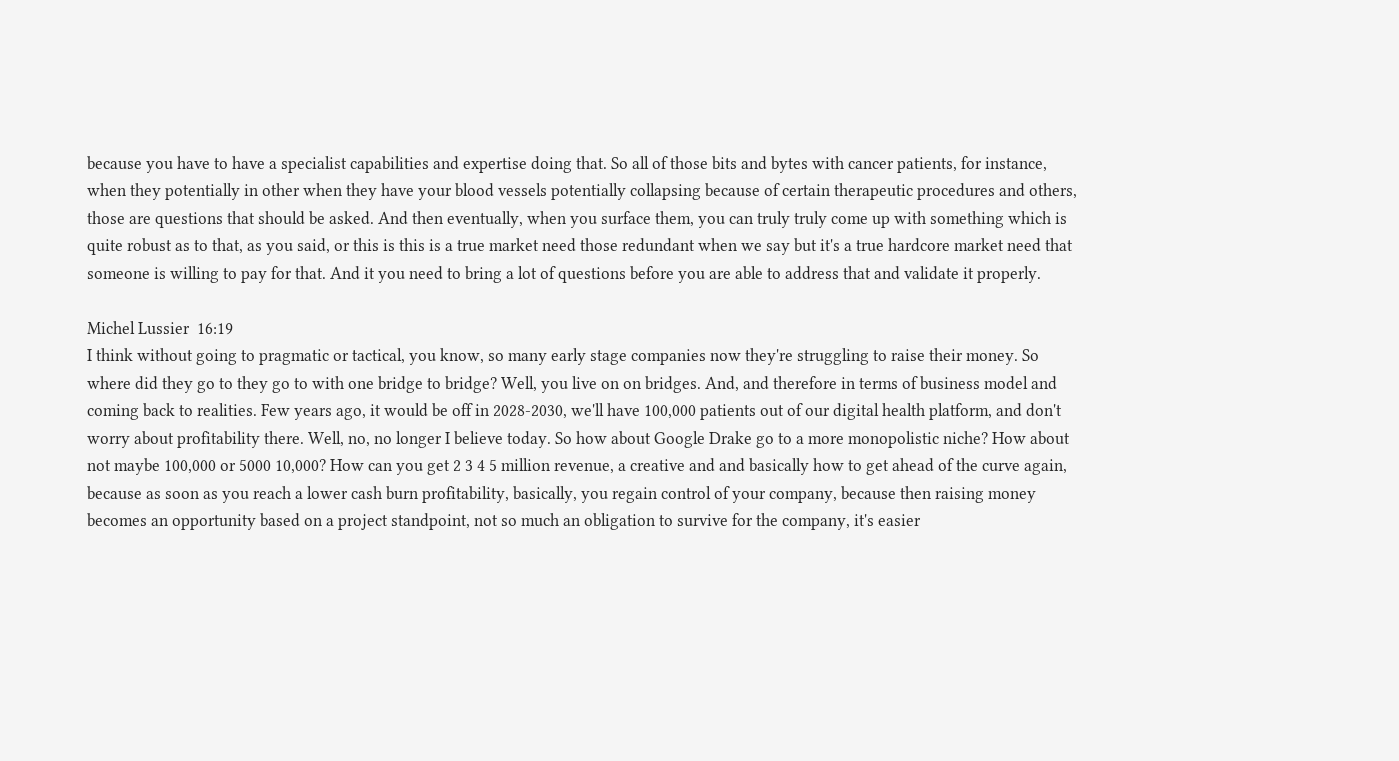because you have to have a specialist capabilities and expertise doing that. So all of those bits and bytes with cancer patients, for instance, when they potentially in other when they have your blood vessels potentially collapsing because of certain therapeutic procedures and others, those are questions that should be asked. And then eventually, when you surface them, you can truly truly come up with something which is quite robust as to that, as you said, or this is this is a true market need those redundant when we say but it's a true hardcore market need that someone is willing to pay for that. And it you need to bring a lot of questions before you are able to address that and validate it properly.

Michel Lussier  16:19
I think without going to pragmatic or tactical, you know, so many early stage companies now they're struggling to raise their money. So where did they go to they go to with one bridge to bridge? Well, you live on on bridges. And, and therefore in terms of business model and coming back to realities. Few years ago, it would be off in 2028-2030, we'll have 100,000 patients out of our digital health platform, and don't worry about profitability there. Well, no, no longer I believe today. So how about Google Drake go to a more monopolistic niche? How about not maybe 100,000 or 5000 10,000? How can you get 2 3 4 5 million revenue, a creative and and basically how to get ahead of the curve again, because as soon as you reach a lower cash burn profitability, basically, you regain control of your company, because then raising money becomes an opportunity based on a project standpoint, not so much an obligation to survive for the company, it's easier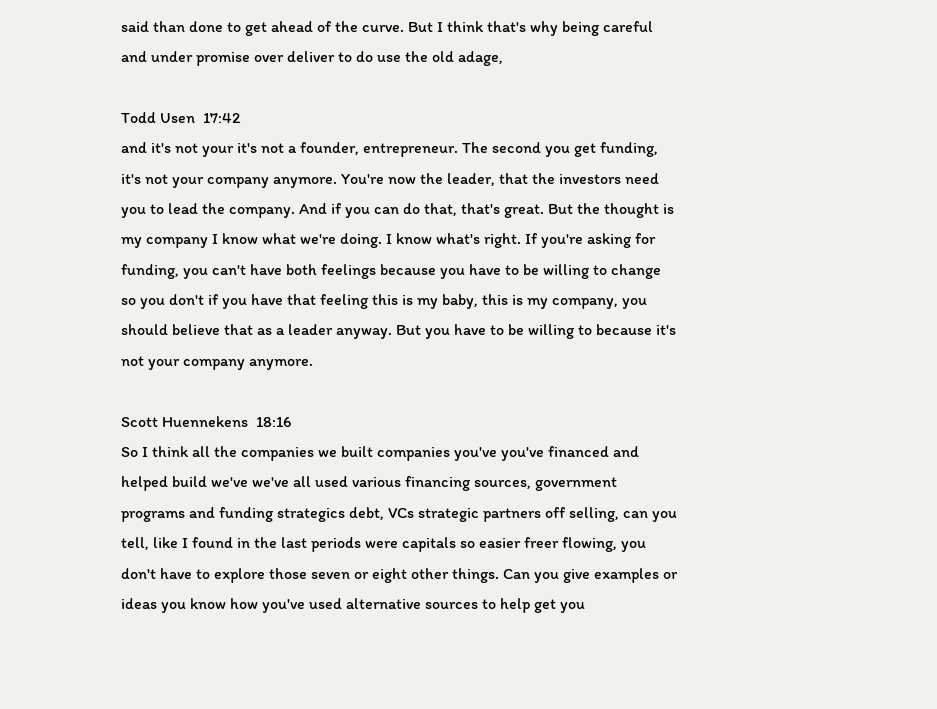said than done to get ahead of the curve. But I think that's why being careful and under promise over deliver to do use the old adage,

Todd Usen  17:42
and it's not your it's not a founder, entrepreneur. The second you get funding, it's not your company anymore. You're now the leader, that the investors need you to lead the company. And if you can do that, that's great. But the thought is my company I know what we're doing. I know what's right. If you're asking for funding, you can't have both feelings because you have to be willing to change so you don't if you have that feeling this is my baby, this is my company, you should believe that as a leader anyway. But you have to be willing to because it's not your company anymore.

Scott Huennekens  18:16
So I think all the companies we built companies you've you've financed and helped build we've we've all used various financing sources, government programs and funding strategics debt, VCs strategic partners off selling, can you tell, like I found in the last periods were capitals so easier freer flowing, you don't have to explore those seven or eight other things. Can you give examples or ideas you know how you've used alternative sources to help get you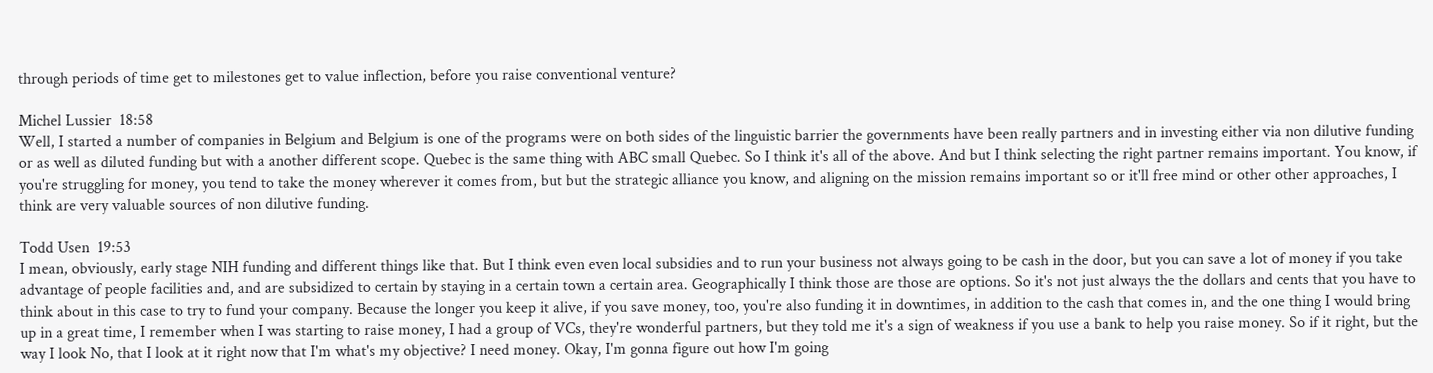through periods of time get to milestones get to value inflection, before you raise conventional venture?

Michel Lussier  18:58
Well, I started a number of companies in Belgium and Belgium is one of the programs were on both sides of the linguistic barrier the governments have been really partners and in investing either via non dilutive funding or as well as diluted funding but with a another different scope. Quebec is the same thing with ABC small Quebec. So I think it's all of the above. And but I think selecting the right partner remains important. You know, if you're struggling for money, you tend to take the money wherever it comes from, but but the strategic alliance you know, and aligning on the mission remains important so or it'll free mind or other other approaches, I think are very valuable sources of non dilutive funding.

Todd Usen  19:53
I mean, obviously, early stage NIH funding and different things like that. But I think even even local subsidies and to run your business not always going to be cash in the door, but you can save a lot of money if you take advantage of people facilities and, and are subsidized to certain by staying in a certain town a certain area. Geographically I think those are those are options. So it's not just always the the dollars and cents that you have to think about in this case to try to fund your company. Because the longer you keep it alive, if you save money, too, you're also funding it in downtimes, in addition to the cash that comes in, and the one thing I would bring up in a great time, I remember when I was starting to raise money, I had a group of VCs, they're wonderful partners, but they told me it's a sign of weakness if you use a bank to help you raise money. So if it right, but the way I look No, that I look at it right now that I'm what's my objective? I need money. Okay, I'm gonna figure out how I'm going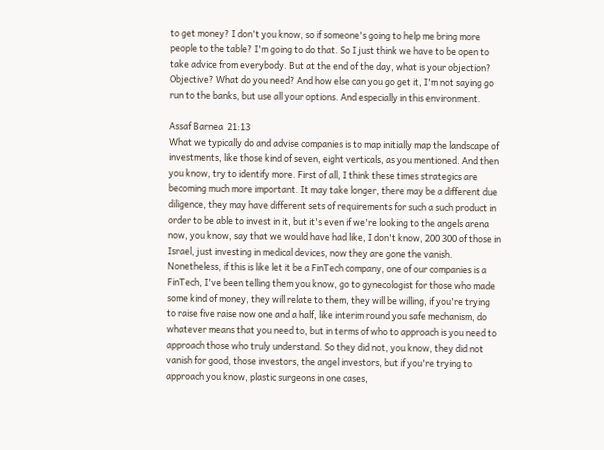to get money? I don't you know, so if someone's going to help me bring more people to the table? I'm going to do that. So I just think we have to be open to take advice from everybody. But at the end of the day, what is your objection? Objective? What do you need? And how else can you go get it, I'm not saying go run to the banks, but use all your options. And especially in this environment.

Assaf Barnea  21:13
What we typically do and advise companies is to map initially map the landscape of investments, like those kind of seven, eight verticals, as you mentioned. And then you know, try to identify more. First of all, I think these times strategics are becoming much more important. It may take longer, there may be a different due diligence, they may have different sets of requirements for such a such product in order to be able to invest in it, but it's even if we're looking to the angels arena now, you know, say that we would have had like, I don't know, 200 300 of those in Israel, just investing in medical devices, now they are gone the vanish. Nonetheless, if this is like let it be a FinTech company, one of our companies is a FinTech, I've been telling them you know, go to gynecologist for those who made some kind of money, they will relate to them, they will be willing, if you're trying to raise five raise now one and a half, like interim round you safe mechanism, do whatever means that you need to, but in terms of who to approach is you need to approach those who truly understand. So they did not, you know, they did not vanish for good, those investors, the angel investors, but if you're trying to approach you know, plastic surgeons in one cases,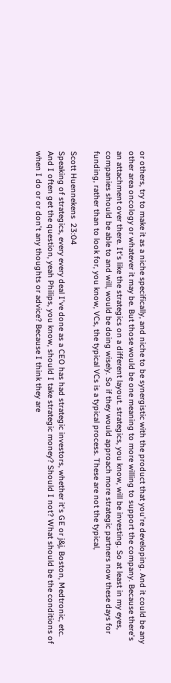or others, try to make it as a niche specifically, and niche to be synergistic with the product that you're developing. And it could be any other area oncology or whatever it may be. But those would be one meaning to more willing to support the company. Because there's an attachment over there. It's like the strategics on a different layout. strategics, you know, will be investing. So at least in my eyes, companies should be able to and will, would be doing wisely. So if they would approach more strategic partners now these days for funding, rather than to look for, you know, VCs, the typical VCs is a typical process. These are not the typical,

Scott Huennekens  23:04
Speaking of strategics, every every deal I've done as a CEO has had strategic investors, whether it's GE or j&j, Boston, Medtronic, etc. And I often get the question, yeah Philips, you know, should I take strategic money? Should I not? What should be the conditions of when I do or or don't any thoughts or advice? Because I think they are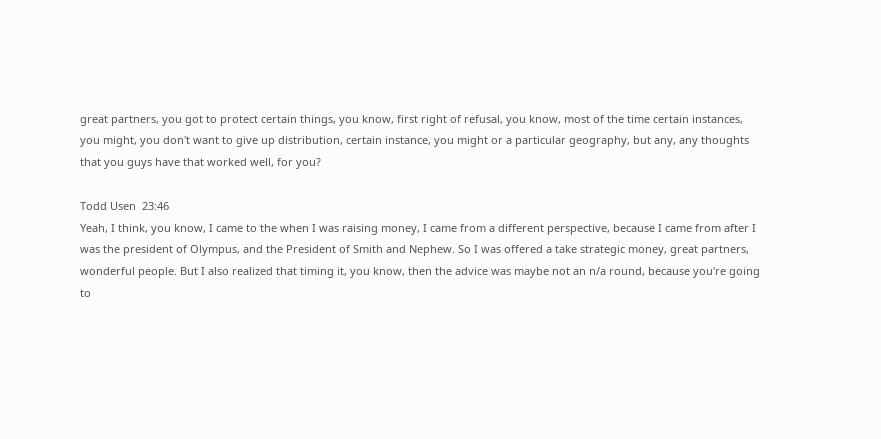great partners, you got to protect certain things, you know, first right of refusal, you know, most of the time certain instances, you might, you don't want to give up distribution, certain instance, you might or a particular geography, but any, any thoughts that you guys have that worked well, for you?

Todd Usen  23:46
Yeah, I think, you know, I came to the when I was raising money, I came from a different perspective, because I came from after I was the president of Olympus, and the President of Smith and Nephew. So I was offered a take strategic money, great partners, wonderful people. But I also realized that timing it, you know, then the advice was maybe not an n/a round, because you're going to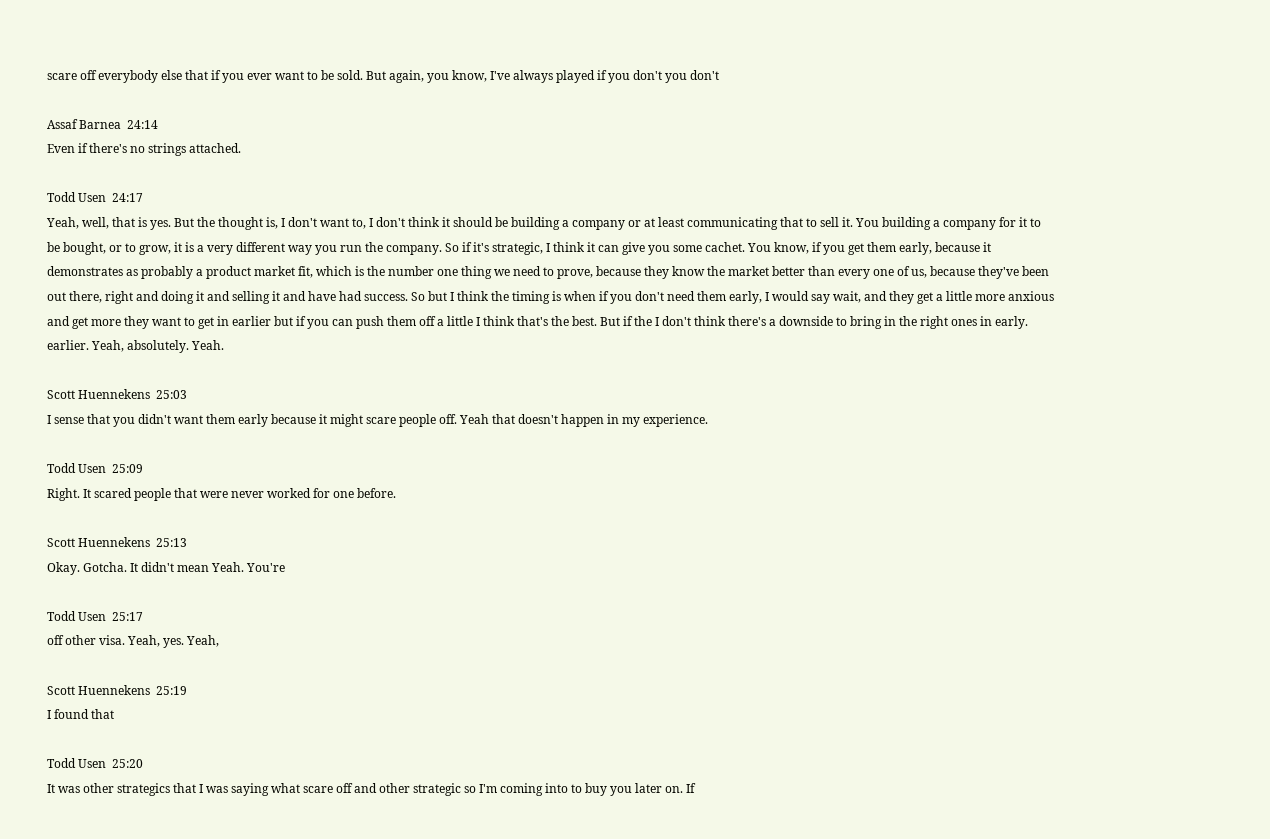scare off everybody else that if you ever want to be sold. But again, you know, I've always played if you don't you don't

Assaf Barnea  24:14
Even if there's no strings attached.

Todd Usen  24:17
Yeah, well, that is yes. But the thought is, I don't want to, I don't think it should be building a company or at least communicating that to sell it. You building a company for it to be bought, or to grow, it is a very different way you run the company. So if it's strategic, I think it can give you some cachet. You know, if you get them early, because it demonstrates as probably a product market fit, which is the number one thing we need to prove, because they know the market better than every one of us, because they've been out there, right and doing it and selling it and have had success. So but I think the timing is when if you don't need them early, I would say wait, and they get a little more anxious and get more they want to get in earlier but if you can push them off a little I think that's the best. But if the I don't think there's a downside to bring in the right ones in early. earlier. Yeah, absolutely. Yeah.

Scott Huennekens  25:03
I sense that you didn't want them early because it might scare people off. Yeah that doesn't happen in my experience.

Todd Usen  25:09
Right. It scared people that were never worked for one before.

Scott Huennekens  25:13
Okay. Gotcha. It didn't mean Yeah. You're

Todd Usen  25:17
off other visa. Yeah, yes. Yeah,

Scott Huennekens  25:19
I found that

Todd Usen  25:20
It was other strategics that I was saying what scare off and other strategic so I'm coming into to buy you later on. If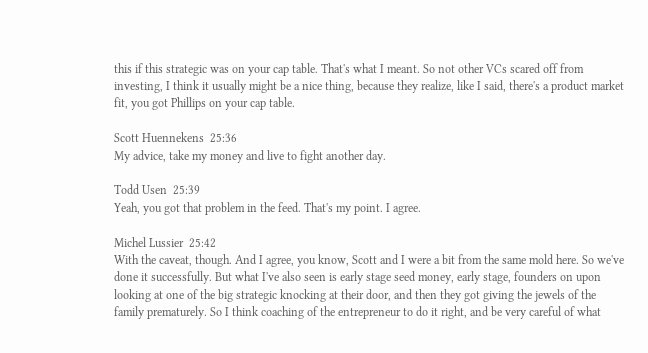this if this strategic was on your cap table. That's what I meant. So not other VCs scared off from investing, I think it usually might be a nice thing, because they realize, like I said, there's a product market fit, you got Phillips on your cap table.

Scott Huennekens  25:36
My advice, take my money and live to fight another day.

Todd Usen  25:39
Yeah, you got that problem in the feed. That's my point. I agree.

Michel Lussier  25:42
With the caveat, though. And I agree, you know, Scott and I were a bit from the same mold here. So we've done it successfully. But what I've also seen is early stage seed money, early stage, founders on upon looking at one of the big strategic knocking at their door, and then they got giving the jewels of the family prematurely. So I think coaching of the entrepreneur to do it right, and be very careful of what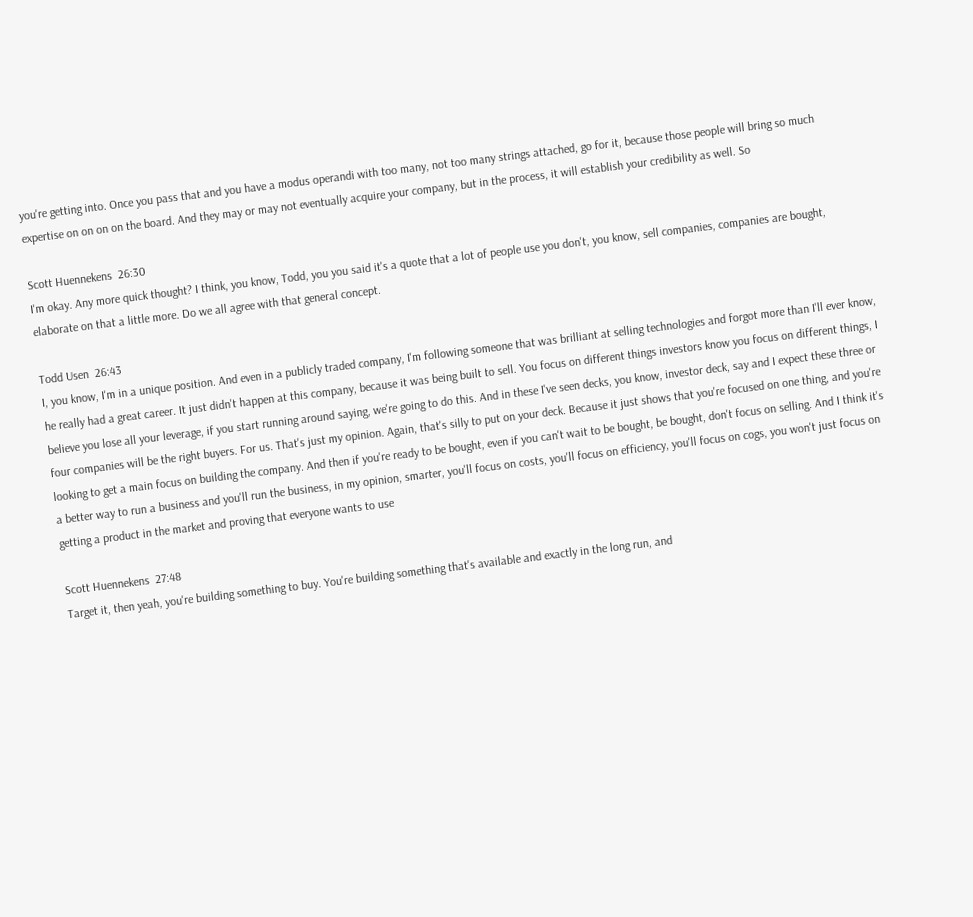you're getting into. Once you pass that and you have a modus operandi with too many, not too many strings attached, go for it, because those people will bring so much expertise on on on on the board. And they may or may not eventually acquire your company, but in the process, it will establish your credibility as well. So

Scott Huennekens  26:30
I'm okay. Any more quick thought? I think, you know, Todd, you you said it's a quote that a lot of people use you don't, you know, sell companies, companies are bought, elaborate on that a little more. Do we all agree with that general concept.

Todd Usen  26:43
I, you know, I'm in a unique position. And even in a publicly traded company, I'm following someone that was brilliant at selling technologies and forgot more than I'll ever know, he really had a great career. It just didn't happen at this company, because it was being built to sell. You focus on different things investors know you focus on different things, I believe you lose all your leverage, if you start running around saying, we're going to do this. And in these I've seen decks, you know, investor deck, say and I expect these three or four companies will be the right buyers. For us. That's just my opinion. Again, that's silly to put on your deck. Because it just shows that you're focused on one thing, and you're looking to get a main focus on building the company. And then if you're ready to be bought, even if you can't wait to be bought, be bought, don't focus on selling. And I think it's a better way to run a business and you'll run the business, in my opinion, smarter, you'll focus on costs, you'll focus on efficiency, you'll focus on cogs, you won't just focus on getting a product in the market and proving that everyone wants to use

Scott Huennekens  27:48
Target it, then yeah, you're building something to buy. You're building something that's available and exactly in the long run, and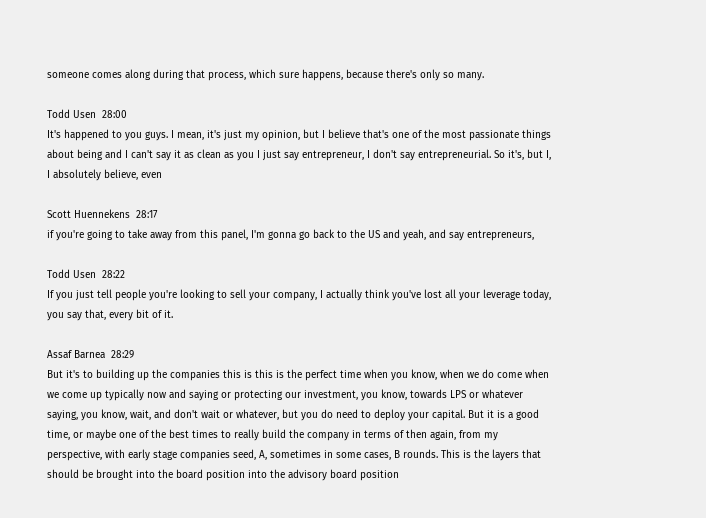someone comes along during that process, which sure happens, because there's only so many.

Todd Usen  28:00
It's happened to you guys. I mean, it's just my opinion, but I believe that's one of the most passionate things about being and I can't say it as clean as you I just say entrepreneur, I don't say entrepreneurial. So it's, but I, I absolutely believe, even

Scott Huennekens  28:17
if you're going to take away from this panel, I'm gonna go back to the US and yeah, and say entrepreneurs,

Todd Usen  28:22
If you just tell people you're looking to sell your company, I actually think you've lost all your leverage today, you say that, every bit of it.

Assaf Barnea  28:29
But it's to building up the companies this is this is the perfect time when you know, when we do come when we come up typically now and saying or protecting our investment, you know, towards LPS or whatever saying, you know, wait, and don't wait or whatever, but you do need to deploy your capital. But it is a good time, or maybe one of the best times to really build the company in terms of then again, from my perspective, with early stage companies seed, A, sometimes in some cases, B rounds. This is the layers that should be brought into the board position into the advisory board position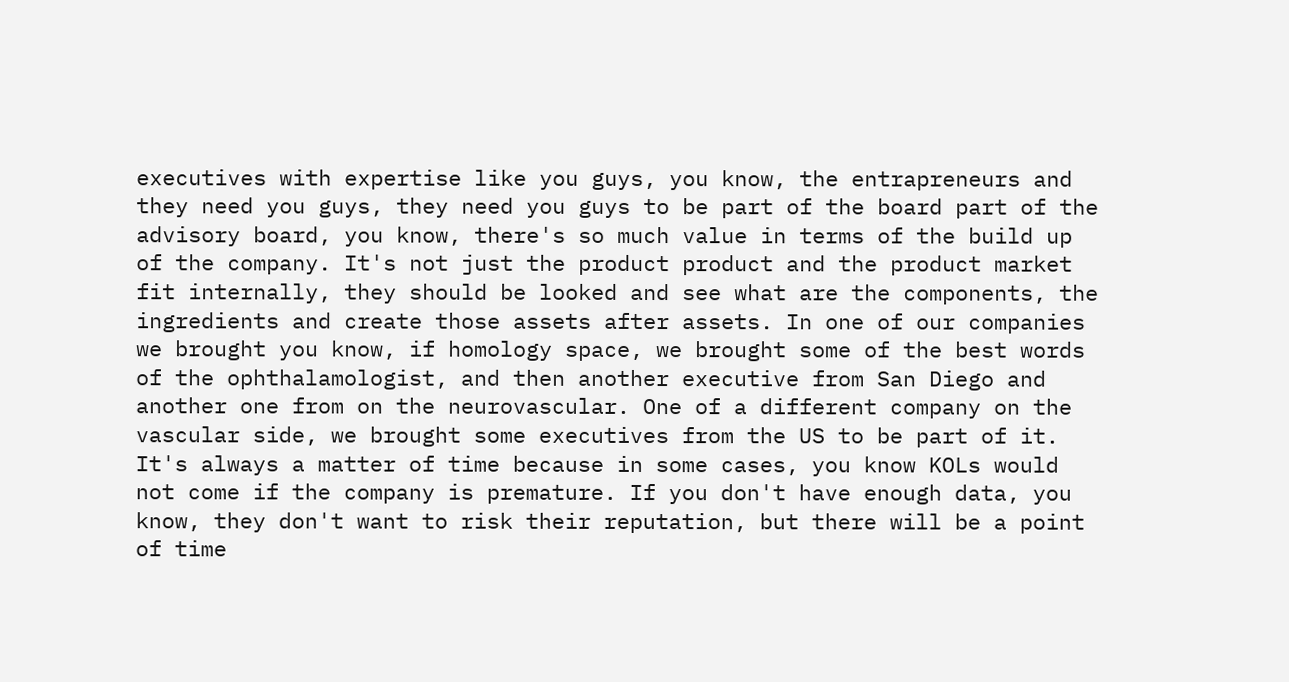executives with expertise like you guys, you know, the entrapreneurs and they need you guys, they need you guys to be part of the board part of the advisory board, you know, there's so much value in terms of the build up of the company. It's not just the product product and the product market fit internally, they should be looked and see what are the components, the ingredients and create those assets after assets. In one of our companies we brought you know, if homology space, we brought some of the best words of the ophthalamologist, and then another executive from San Diego and another one from on the neurovascular. One of a different company on the vascular side, we brought some executives from the US to be part of it. It's always a matter of time because in some cases, you know KOLs would not come if the company is premature. If you don't have enough data, you know, they don't want to risk their reputation, but there will be a point of time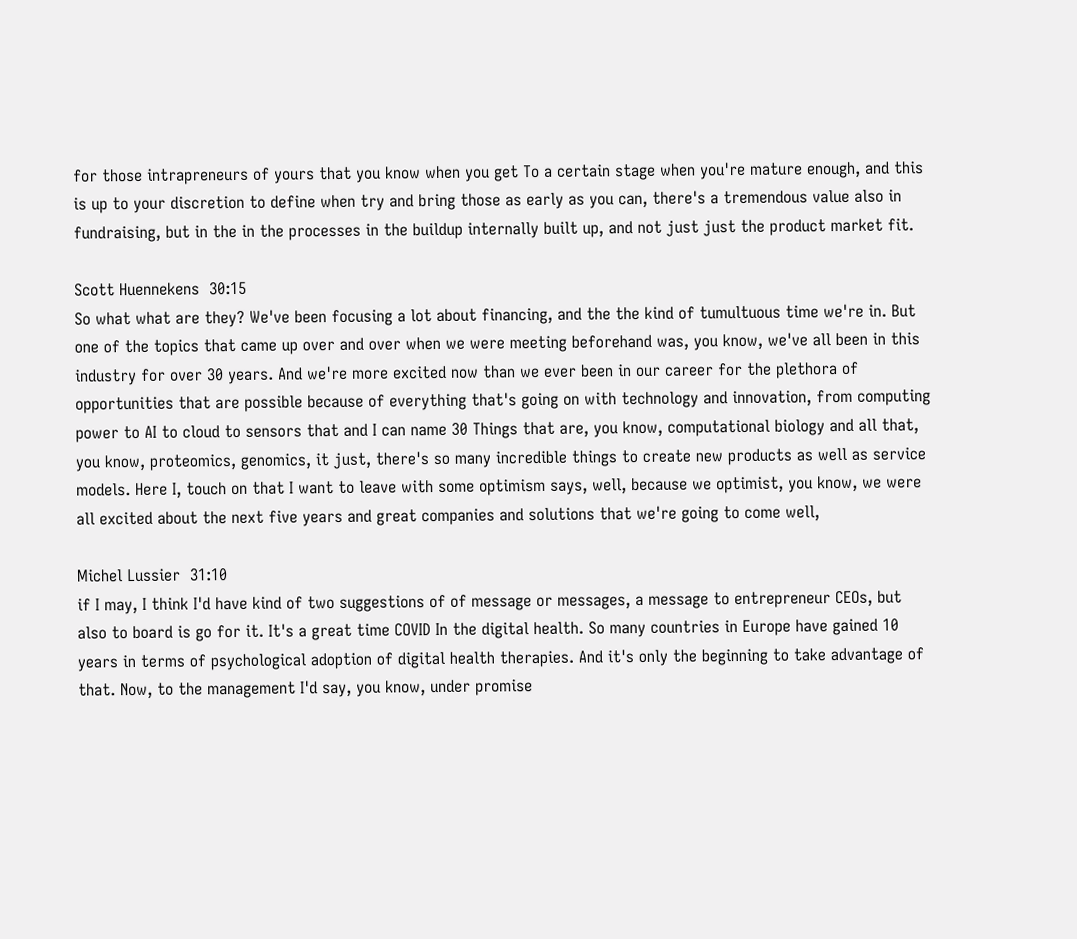for those intrapreneurs of yours that you know when you get To a certain stage when you're mature enough, and this is up to your discretion to define when try and bring those as early as you can, there's a tremendous value also in fundraising, but in the in the processes in the buildup internally built up, and not just just the product market fit.

Scott Huennekens  30:15
So what what are they? We've been focusing a lot about financing, and the the kind of tumultuous time we're in. But one of the topics that came up over and over when we were meeting beforehand was, you know, we've all been in this industry for over 30 years. And we're more excited now than we ever been in our career for the plethora of opportunities that are possible because of everything that's going on with technology and innovation, from computing power to AI to cloud to sensors that and I can name 30 Things that are, you know, computational biology and all that, you know, proteomics, genomics, it just, there's so many incredible things to create new products as well as service models. Here I, touch on that I want to leave with some optimism says, well, because we optimist, you know, we were all excited about the next five years and great companies and solutions that we're going to come well,

Michel Lussier  31:10
if I may, I think I'd have kind of two suggestions of of message or messages, a message to entrepreneur CEOs, but also to board is go for it. It's a great time COVID In the digital health. So many countries in Europe have gained 10 years in terms of psychological adoption of digital health therapies. And it's only the beginning to take advantage of that. Now, to the management I'd say, you know, under promise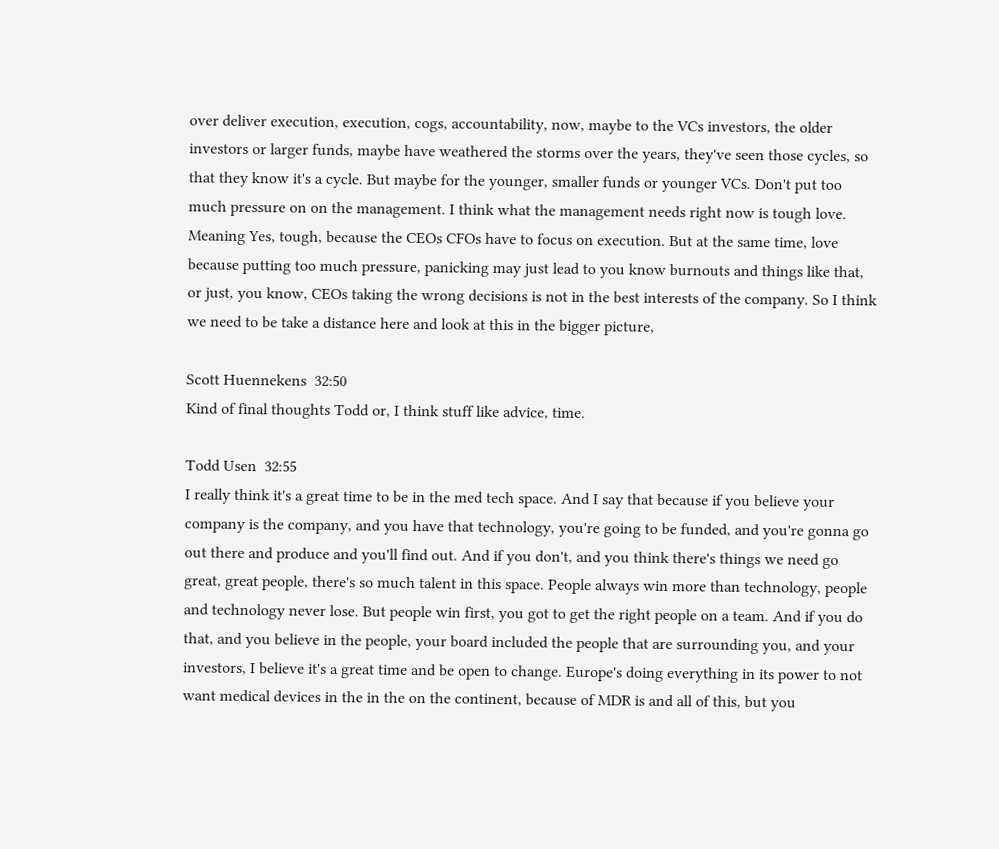over deliver execution, execution, cogs, accountability, now, maybe to the VCs investors, the older investors or larger funds, maybe have weathered the storms over the years, they've seen those cycles, so that they know it's a cycle. But maybe for the younger, smaller funds or younger VCs. Don't put too much pressure on on the management. I think what the management needs right now is tough love. Meaning Yes, tough, because the CEOs CFOs have to focus on execution. But at the same time, love because putting too much pressure, panicking may just lead to you know burnouts and things like that, or just, you know, CEOs taking the wrong decisions is not in the best interests of the company. So I think we need to be take a distance here and look at this in the bigger picture,

Scott Huennekens  32:50
Kind of final thoughts Todd or, I think stuff like advice, time.

Todd Usen  32:55
I really think it's a great time to be in the med tech space. And I say that because if you believe your company is the company, and you have that technology, you're going to be funded, and you're gonna go out there and produce and you'll find out. And if you don't, and you think there's things we need go great, great people, there's so much talent in this space. People always win more than technology, people and technology never lose. But people win first, you got to get the right people on a team. And if you do that, and you believe in the people, your board included the people that are surrounding you, and your investors, I believe it's a great time and be open to change. Europe's doing everything in its power to not want medical devices in the in the on the continent, because of MDR is and all of this, but you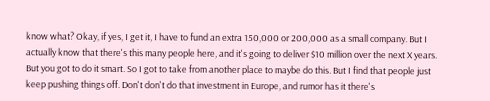know what? Okay, if yes, I get it, I have to fund an extra 150,000 or 200,000 as a small company. But I actually know that there's this many people here, and it's going to deliver $10 million over the next X years. But you got to do it smart. So I got to take from another place to maybe do this. But I find that people just keep pushing things off. Don't don't do that investment in Europe, and rumor has it there's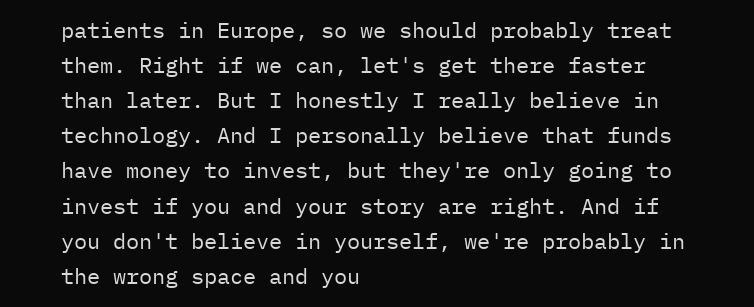patients in Europe, so we should probably treat them. Right if we can, let's get there faster than later. But I honestly I really believe in technology. And I personally believe that funds have money to invest, but they're only going to invest if you and your story are right. And if you don't believe in yourself, we're probably in the wrong space and you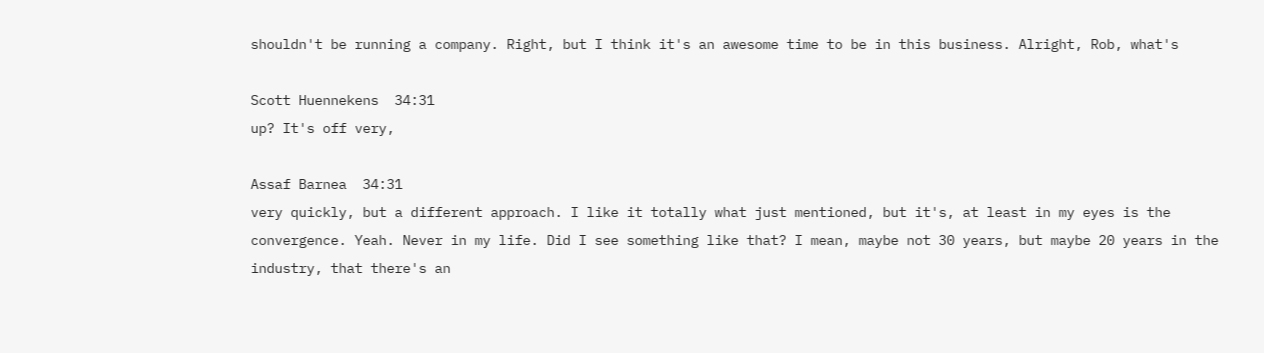shouldn't be running a company. Right, but I think it's an awesome time to be in this business. Alright, Rob, what's

Scott Huennekens  34:31
up? It's off very,

Assaf Barnea  34:31
very quickly, but a different approach. I like it totally what just mentioned, but it's, at least in my eyes is the convergence. Yeah. Never in my life. Did I see something like that? I mean, maybe not 30 years, but maybe 20 years in the industry, that there's an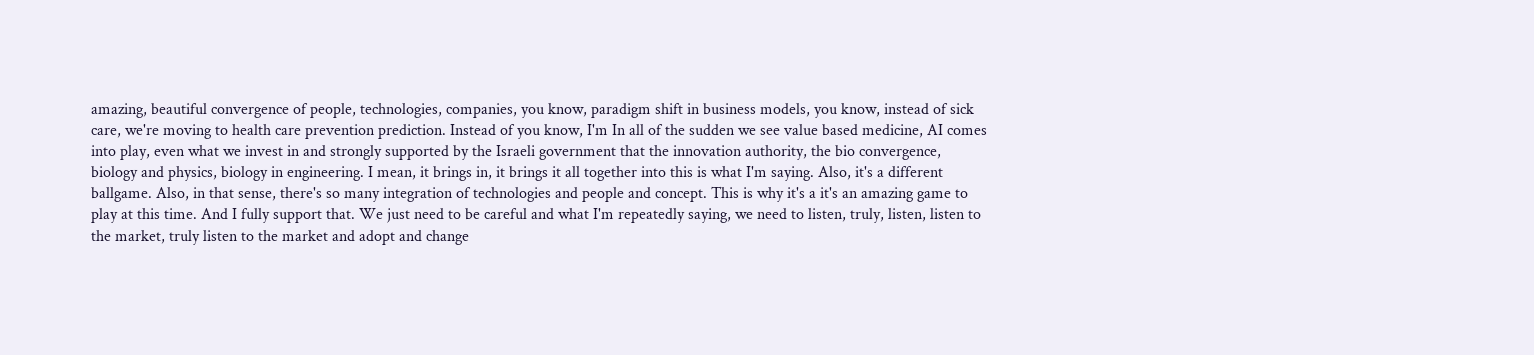amazing, beautiful convergence of people, technologies, companies, you know, paradigm shift in business models, you know, instead of sick care, we're moving to health care prevention prediction. Instead of you know, I'm In all of the sudden we see value based medicine, AI comes into play, even what we invest in and strongly supported by the Israeli government that the innovation authority, the bio convergence, biology and physics, biology in engineering. I mean, it brings in, it brings it all together into this is what I'm saying. Also, it's a different ballgame. Also, in that sense, there's so many integration of technologies and people and concept. This is why it's a it's an amazing game to play at this time. And I fully support that. We just need to be careful and what I'm repeatedly saying, we need to listen, truly, listen, listen to the market, truly listen to the market and adopt and change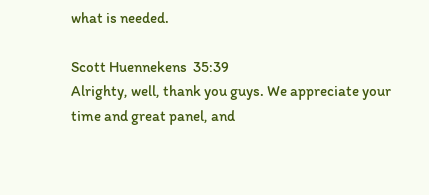what is needed.

Scott Huennekens  35:39
Alrighty, well, thank you guys. We appreciate your time and great panel, and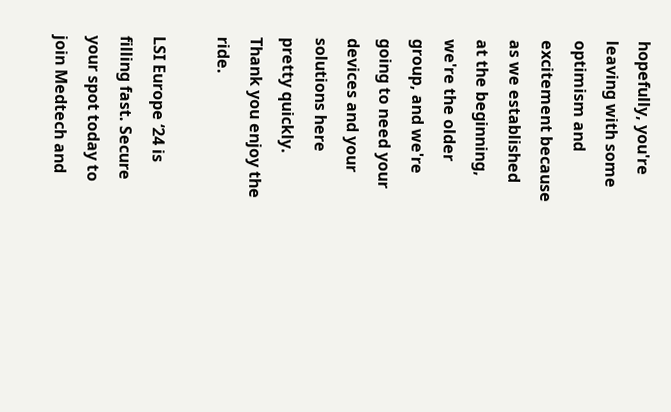hopefully, you're leaving with some optimism and excitement because as we established at the beginning, we're the older group, and we're going to need your devices and your solutions here pretty quickly. Thank you enjoy the ride.

LSI Europe ‘24 is filling fast. Secure your spot today to join Medtech and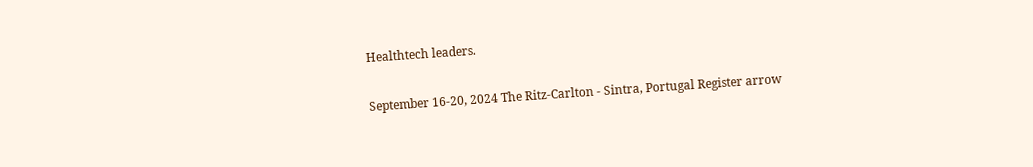Healthtech leaders.

September 16-20, 2024 The Ritz-Carlton - Sintra, Portugal Register arrow